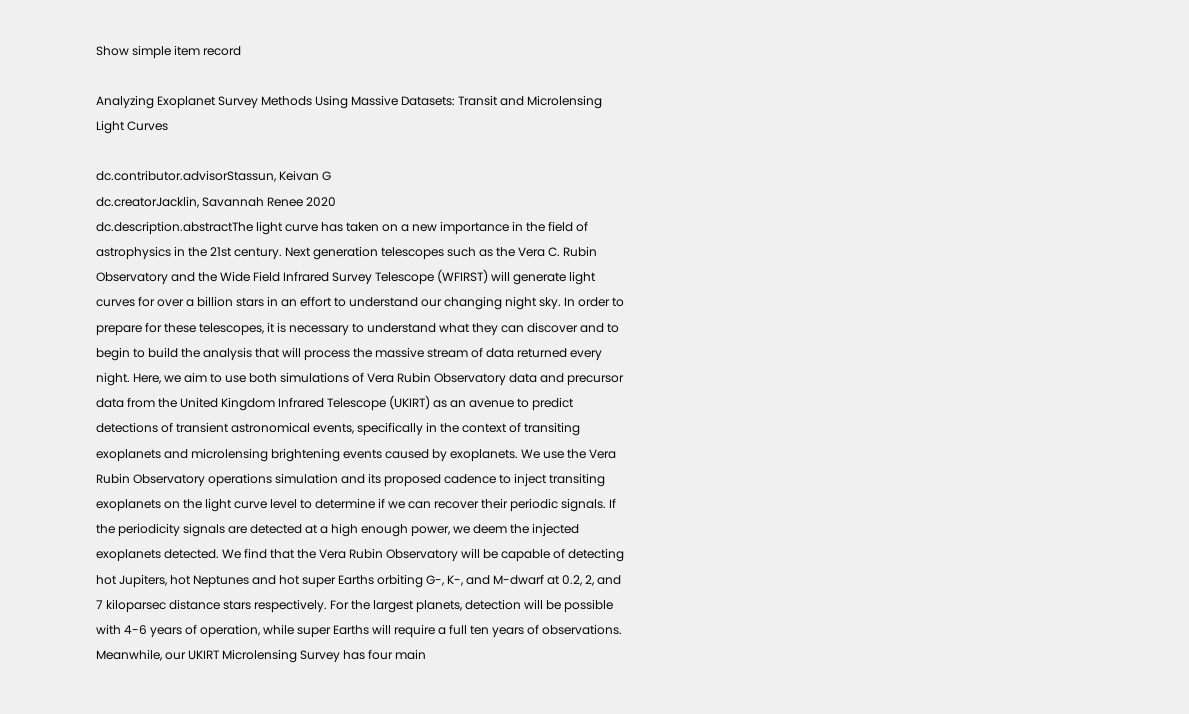Show simple item record

Analyzing Exoplanet Survey Methods Using Massive Datasets: Transit and Microlensing Light Curves

dc.contributor.advisorStassun, Keivan G
dc.creatorJacklin, Savannah Renee 2020
dc.description.abstractThe light curve has taken on a new importance in the field of astrophysics in the 21st century. Next generation telescopes such as the Vera C. Rubin Observatory and the Wide Field Infrared Survey Telescope (WFIRST) will generate light curves for over a billion stars in an effort to understand our changing night sky. In order to prepare for these telescopes, it is necessary to understand what they can discover and to begin to build the analysis that will process the massive stream of data returned every night. Here, we aim to use both simulations of Vera Rubin Observatory data and precursor data from the United Kingdom Infrared Telescope (UKIRT) as an avenue to predict detections of transient astronomical events, specifically in the context of transiting exoplanets and microlensing brightening events caused by exoplanets. We use the Vera Rubin Observatory operations simulation and its proposed cadence to inject transiting exoplanets on the light curve level to determine if we can recover their periodic signals. If the periodicity signals are detected at a high enough power, we deem the injected exoplanets detected. We find that the Vera Rubin Observatory will be capable of detecting hot Jupiters, hot Neptunes and hot super Earths orbiting G-, K-, and M-dwarf at 0.2, 2, and 7 kiloparsec distance stars respectively. For the largest planets, detection will be possible with 4-6 years of operation, while super Earths will require a full ten years of observations. Meanwhile, our UKIRT Microlensing Survey has four main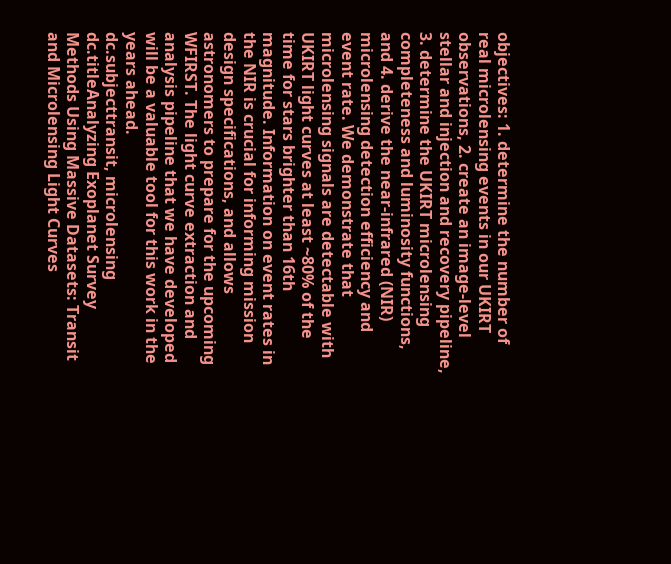objectives: 1. determine the number of real microlensing events in our UKIRT observations, 2. create an image-level stellar and injection and recovery pipeline, 3. determine the UKIRT microlensing completeness and luminosity functions, and 4. derive the near-infrared (NIR) microlensing detection efficiency and event rate. We demonstrate that microlensing signals are detectable with UKIRT light curves at least ~80% of the time for stars brighter than 16th magnitude. Information on event rates in the NIR is crucial for informing mission design specifications, and allows astronomers to prepare for the upcoming WFIRST. The light curve extraction and analysis pipeline that we have developed will be a valuable tool for this work in the years ahead.
dc.subjecttransit, microlensing
dc.titleAnalyzing Exoplanet Survey Methods Using Massive Datasets: Transit and Microlensing Light Curves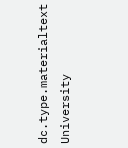dc.type.materialtext University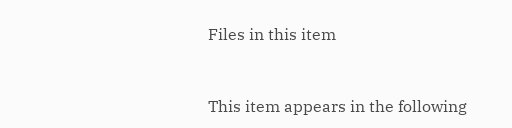Files in this item


This item appears in the following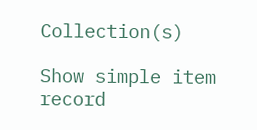Collection(s)

Show simple item record